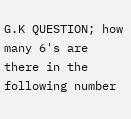G.K QUESTION; how many 6's are there in the following number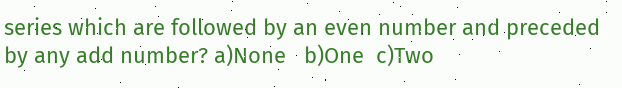series which are followed by an even number and preceded by any add number? a)None   b)One  c)Two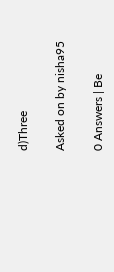d)Three

Asked on by nisha95

0 Answers | Be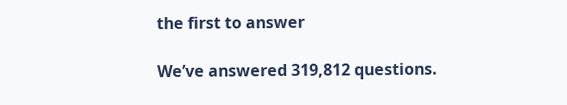the first to answer

We’ve answered 319,812 questions.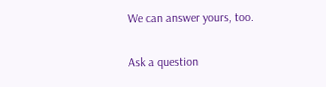We can answer yours, too.

Ask a question